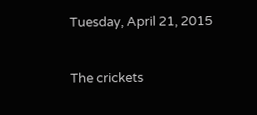Tuesday, April 21, 2015


The crickets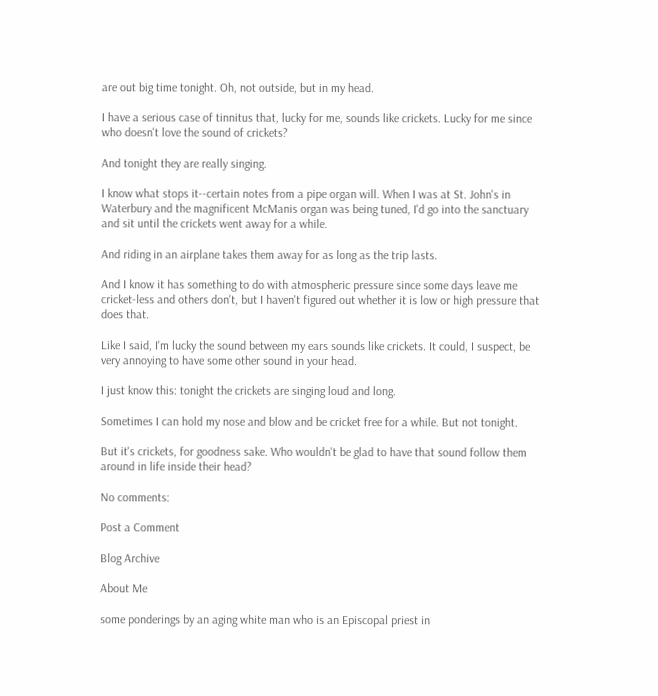are out big time tonight. Oh, not outside, but in my head.

I have a serious case of tinnitus that, lucky for me, sounds like crickets. Lucky for me since who doesn't love the sound of crickets?

And tonight they are really singing.

I know what stops it--certain notes from a pipe organ will. When I was at St. John's in Waterbury and the magnificent McManis organ was being tuned, I'd go into the sanctuary and sit until the crickets went away for a while.

And riding in an airplane takes them away for as long as the trip lasts.

And I know it has something to do with atmospheric pressure since some days leave me cricket-less and others don't, but I haven't figured out whether it is low or high pressure that does that.

Like I said, I'm lucky the sound between my ears sounds like crickets. It could, I suspect, be very annoying to have some other sound in your head.

I just know this: tonight the crickets are singing loud and long.

Sometimes I can hold my nose and blow and be cricket free for a while. But not tonight.

But it's crickets, for goodness sake. Who wouldn't be glad to have that sound follow them around in life inside their head?

No comments:

Post a Comment

Blog Archive

About Me

some ponderings by an aging white man who is an Episcopal priest in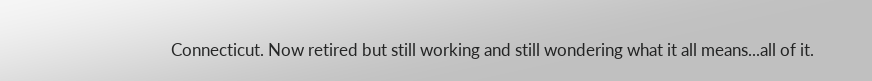Connecticut. Now retired but still working and still wondering what it all means...all of it.